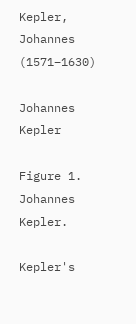Kepler, Johannes (1571–1630)

Johannes Kepler

Figure 1. Johannes Kepler.

Kepler's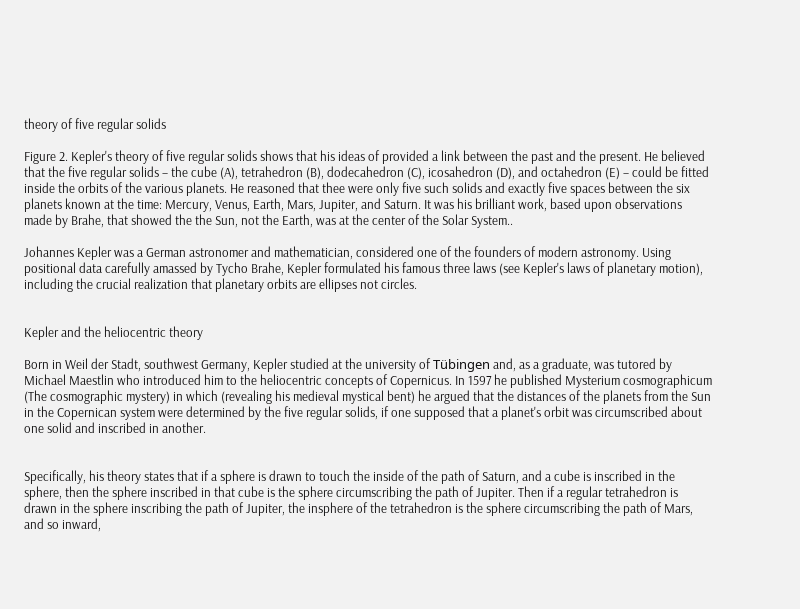theory of five regular solids

Figure 2. Kepler's theory of five regular solids shows that his ideas of provided a link between the past and the present. He believed that the five regular solids – the cube (A), tetrahedron (B), dodecahedron (C), icosahedron (D), and octahedron (E) – could be fitted inside the orbits of the various planets. He reasoned that thee were only five such solids and exactly five spaces between the six planets known at the time: Mercury, Venus, Earth, Mars, Jupiter, and Saturn. It was his brilliant work, based upon observations made by Brahe, that showed the the Sun, not the Earth, was at the center of the Solar System..

Johannes Kepler was a German astronomer and mathematician, considered one of the founders of modern astronomy. Using positional data carefully amassed by Tycho Brahe, Kepler formulated his famous three laws (see Kepler's laws of planetary motion), including the crucial realization that planetary orbits are ellipses not circles.


Kepler and the heliocentric theory

Born in Weil der Stadt, southwest Germany, Kepler studied at the university of Tübingen and, as a graduate, was tutored by Michael Maestlin who introduced him to the heliocentric concepts of Copernicus. In 1597 he published Mysterium cosmographicum (The cosmographic mystery) in which (revealing his medieval mystical bent) he argued that the distances of the planets from the Sun in the Copernican system were determined by the five regular solids, if one supposed that a planet's orbit was circumscribed about one solid and inscribed in another.


Specifically, his theory states that if a sphere is drawn to touch the inside of the path of Saturn, and a cube is inscribed in the sphere, then the sphere inscribed in that cube is the sphere circumscribing the path of Jupiter. Then if a regular tetrahedron is drawn in the sphere inscribing the path of Jupiter, the insphere of the tetrahedron is the sphere circumscribing the path of Mars, and so inward,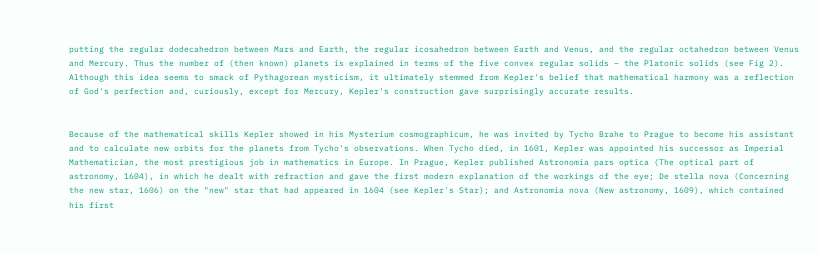putting the regular dodecahedron between Mars and Earth, the regular icosahedron between Earth and Venus, and the regular octahedron between Venus and Mercury. Thus the number of (then known) planets is explained in terms of the five convex regular solids – the Platonic solids (see Fig 2). Although this idea seems to smack of Pythagorean mysticism, it ultimately stemmed from Kepler's belief that mathematical harmony was a reflection of God's perfection and, curiously, except for Mercury, Kepler's construction gave surprisingly accurate results.


Because of the mathematical skills Kepler showed in his Mysterium cosmographicum, he was invited by Tycho Brahe to Prague to become his assistant and to calculate new orbits for the planets from Tycho's observations. When Tycho died, in 1601, Kepler was appointed his successor as Imperial Mathematician, the most prestigious job in mathematics in Europe. In Prague, Kepler published Astronomia pars optica (The optical part of astronomy, 1604), in which he dealt with refraction and gave the first modern explanation of the workings of the eye; De stella nova (Concerning the new star, 1606) on the "new" star that had appeared in 1604 (see Kepler's Star); and Astronomia nova (New astronomy, 1609), which contained his first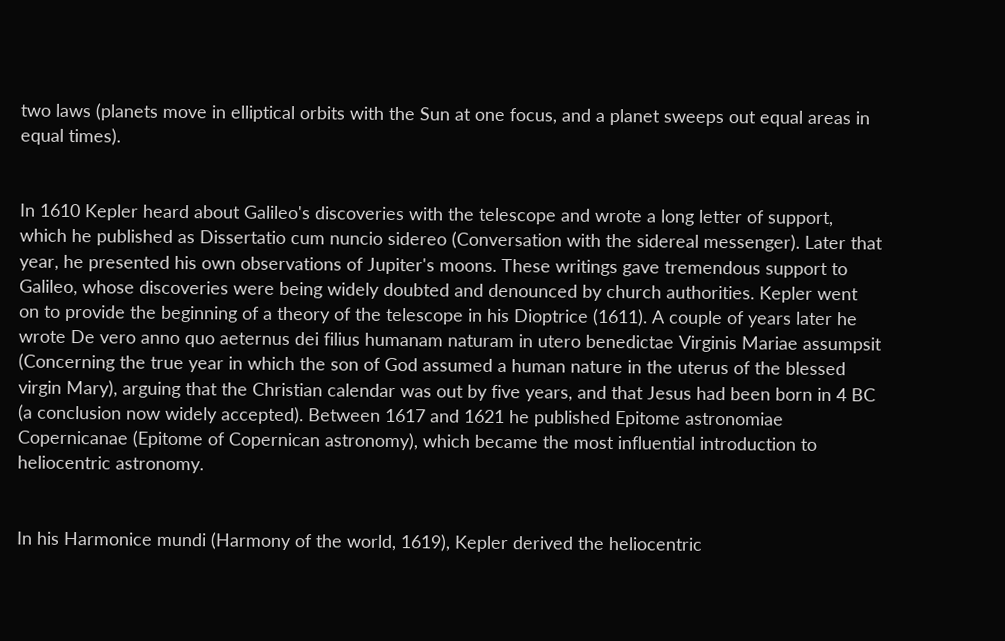two laws (planets move in elliptical orbits with the Sun at one focus, and a planet sweeps out equal areas in equal times).


In 1610 Kepler heard about Galileo's discoveries with the telescope and wrote a long letter of support, which he published as Dissertatio cum nuncio sidereo (Conversation with the sidereal messenger). Later that year, he presented his own observations of Jupiter's moons. These writings gave tremendous support to Galileo, whose discoveries were being widely doubted and denounced by church authorities. Kepler went on to provide the beginning of a theory of the telescope in his Dioptrice (1611). A couple of years later he wrote De vero anno quo aeternus dei filius humanam naturam in utero benedictae Virginis Mariae assumpsit (Concerning the true year in which the son of God assumed a human nature in the uterus of the blessed virgin Mary), arguing that the Christian calendar was out by five years, and that Jesus had been born in 4 BC (a conclusion now widely accepted). Between 1617 and 1621 he published Epitome astronomiae Copernicanae (Epitome of Copernican astronomy), which became the most influential introduction to heliocentric astronomy.


In his Harmonice mundi (Harmony of the world, 1619), Kepler derived the heliocentric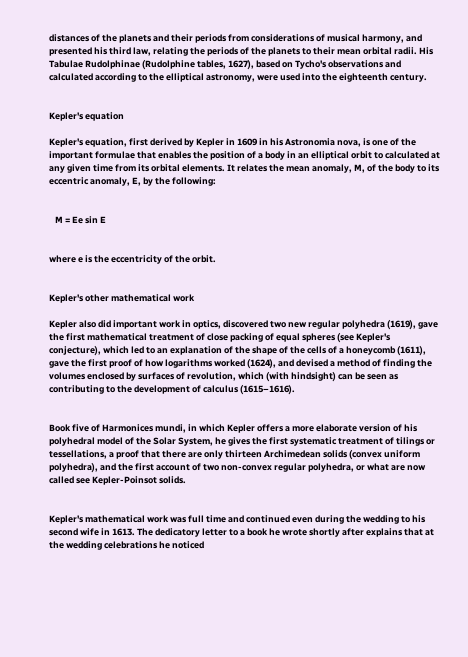distances of the planets and their periods from considerations of musical harmony, and presented his third law, relating the periods of the planets to their mean orbital radii. His Tabulae Rudolphinae (Rudolphine tables, 1627), based on Tycho's observations and calculated according to the elliptical astronomy, were used into the eighteenth century.


Kepler's equation

Kepler's equation, first derived by Kepler in 1609 in his Astronomia nova, is one of the important formulae that enables the position of a body in an elliptical orbit to calculated at any given time from its orbital elements. It relates the mean anomaly, M, of the body to its eccentric anomaly, E, by the following:


   M = Ee sin E


where e is the eccentricity of the orbit.


Kepler's other mathematical work

Kepler also did important work in optics, discovered two new regular polyhedra (1619), gave the first mathematical treatment of close packing of equal spheres (see Kepler's conjecture), which led to an explanation of the shape of the cells of a honeycomb (1611), gave the first proof of how logarithms worked (1624), and devised a method of finding the volumes enclosed by surfaces of revolution, which (with hindsight) can be seen as contributing to the development of calculus (1615–1616).


Book five of Harmonices mundi, in which Kepler offers a more elaborate version of his polyhedral model of the Solar System, he gives the first systematic treatment of tilings or tessellations, a proof that there are only thirteen Archimedean solids (convex uniform polyhedra), and the first account of two non-convex regular polyhedra, or what are now called see Kepler-Poinsot solids.


Kepler's mathematical work was full time and continued even during the wedding to his second wife in 1613. The dedicatory letter to a book he wrote shortly after explains that at the wedding celebrations he noticed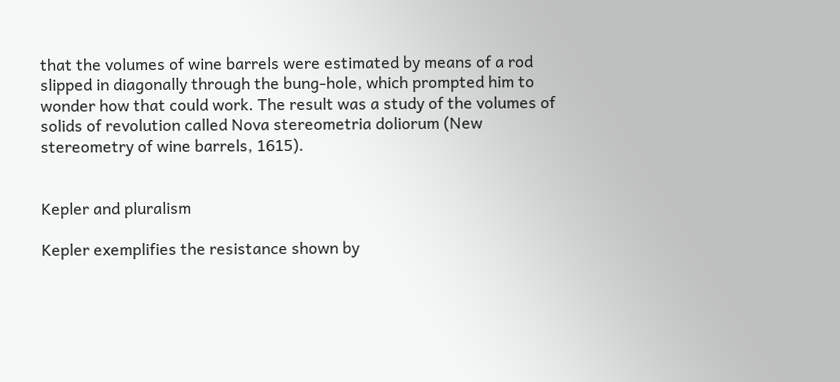that the volumes of wine barrels were estimated by means of a rod slipped in diagonally through the bung-hole, which prompted him to wonder how that could work. The result was a study of the volumes of solids of revolution called Nova stereometria doliorum (New stereometry of wine barrels, 1615).


Kepler and pluralism

Kepler exemplifies the resistance shown by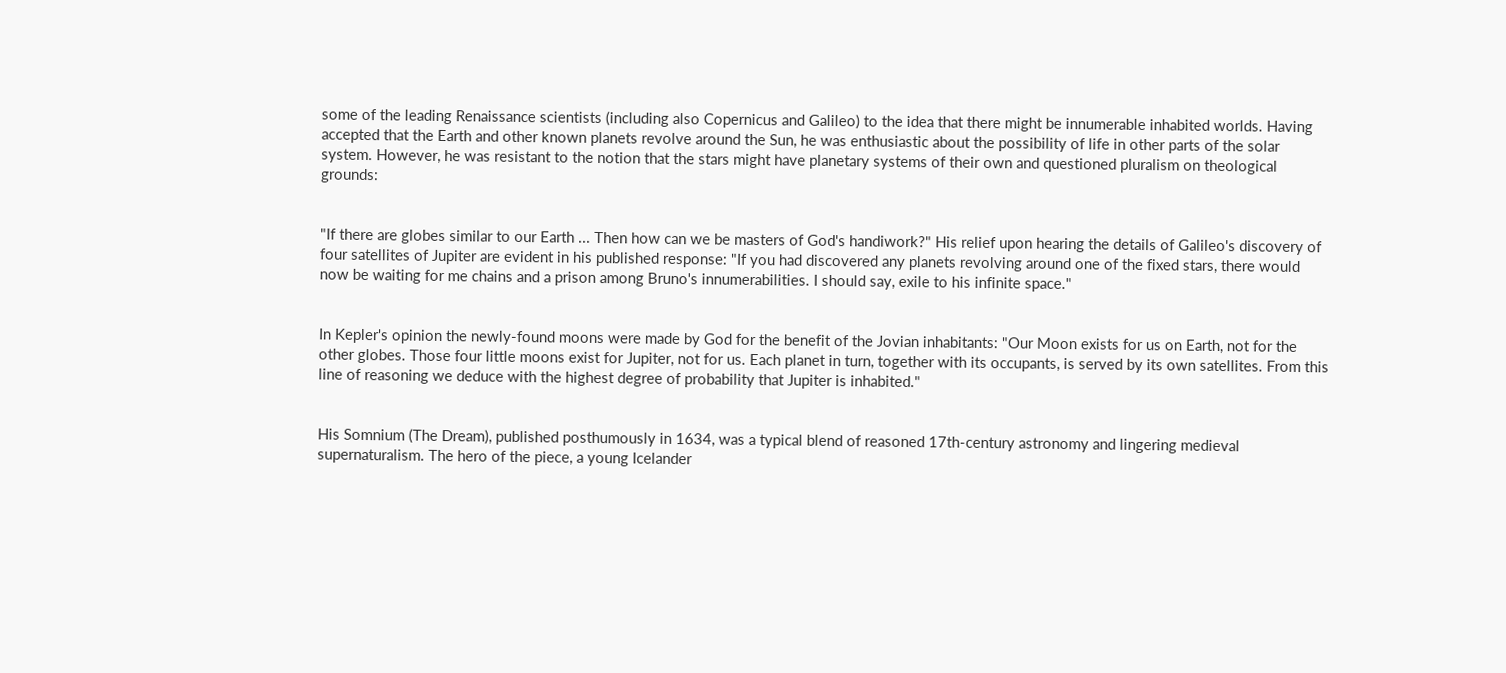some of the leading Renaissance scientists (including also Copernicus and Galileo) to the idea that there might be innumerable inhabited worlds. Having accepted that the Earth and other known planets revolve around the Sun, he was enthusiastic about the possibility of life in other parts of the solar system. However, he was resistant to the notion that the stars might have planetary systems of their own and questioned pluralism on theological grounds:


"If there are globes similar to our Earth ... Then how can we be masters of God's handiwork?" His relief upon hearing the details of Galileo's discovery of four satellites of Jupiter are evident in his published response: "If you had discovered any planets revolving around one of the fixed stars, there would now be waiting for me chains and a prison among Bruno's innumerabilities. I should say, exile to his infinite space."


In Kepler's opinion the newly-found moons were made by God for the benefit of the Jovian inhabitants: "Our Moon exists for us on Earth, not for the other globes. Those four little moons exist for Jupiter, not for us. Each planet in turn, together with its occupants, is served by its own satellites. From this line of reasoning we deduce with the highest degree of probability that Jupiter is inhabited."


His Somnium (The Dream), published posthumously in 1634, was a typical blend of reasoned 17th-century astronomy and lingering medieval supernaturalism. The hero of the piece, a young Icelander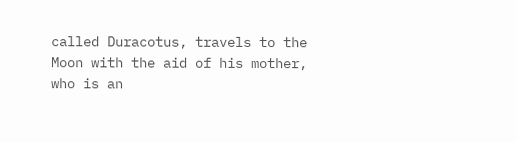called Duracotus, travels to the Moon with the aid of his mother, who is an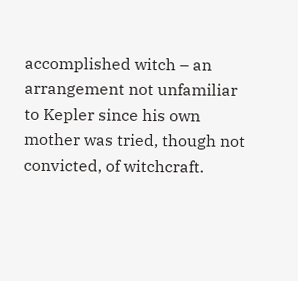accomplished witch – an arrangement not unfamiliar to Kepler since his own mother was tried, though not convicted, of witchcraft.